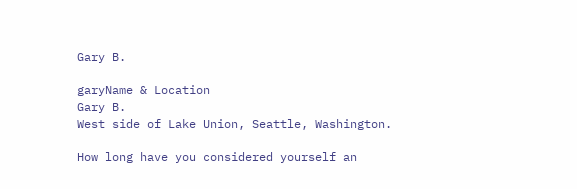Gary B.

garyName & Location
Gary B.
West side of Lake Union, Seattle, Washington.

How long have you considered yourself an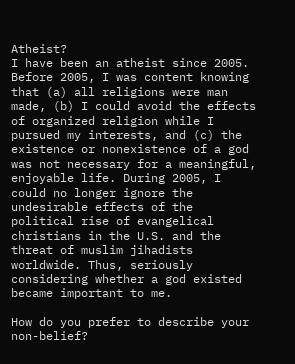Atheist?
I have been an atheist since 2005. Before 2005, I was content knowing that (a) all religions were man made, (b) I could avoid the effects of organized religion while I pursued my interests, and (c) the existence or nonexistence of a god was not necessary for a meaningful, enjoyable life. During 2005, I could no longer ignore the undesirable effects of the political rise of evangelical christians in the U.S. and the threat of muslim jihadists worldwide. Thus, seriously considering whether a god existed became important to me.

How do you prefer to describe your non-belief?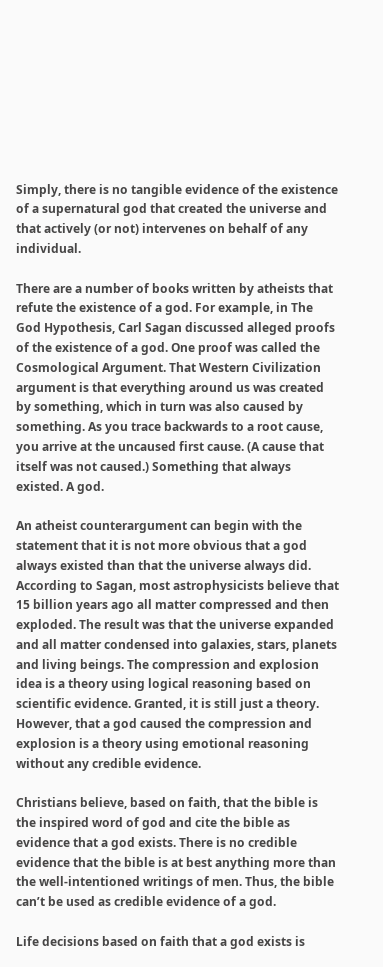Simply, there is no tangible evidence of the existence of a supernatural god that created the universe and that actively (or not) intervenes on behalf of any individual.

There are a number of books written by atheists that refute the existence of a god. For example, in The God Hypothesis, Carl Sagan discussed alleged proofs of the existence of a god. One proof was called the Cosmological Argument. That Western Civilization argument is that everything around us was created by something, which in turn was also caused by something. As you trace backwards to a root cause, you arrive at the uncaused first cause. (A cause that itself was not caused.) Something that always existed. A god.

An atheist counterargument can begin with the statement that it is not more obvious that a god always existed than that the universe always did. According to Sagan, most astrophysicists believe that 15 billion years ago all matter compressed and then exploded. The result was that the universe expanded and all matter condensed into galaxies, stars, planets and living beings. The compression and explosion idea is a theory using logical reasoning based on scientific evidence. Granted, it is still just a theory. However, that a god caused the compression and explosion is a theory using emotional reasoning without any credible evidence.

Christians believe, based on faith, that the bible is the inspired word of god and cite the bible as evidence that a god exists. There is no credible evidence that the bible is at best anything more than the well-intentioned writings of men. Thus, the bible can’t be used as credible evidence of a god.

Life decisions based on faith that a god exists is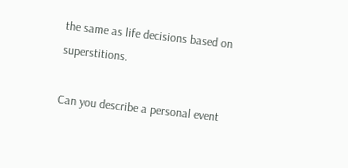the same as life decisions based on superstitions.

Can you describe a personal event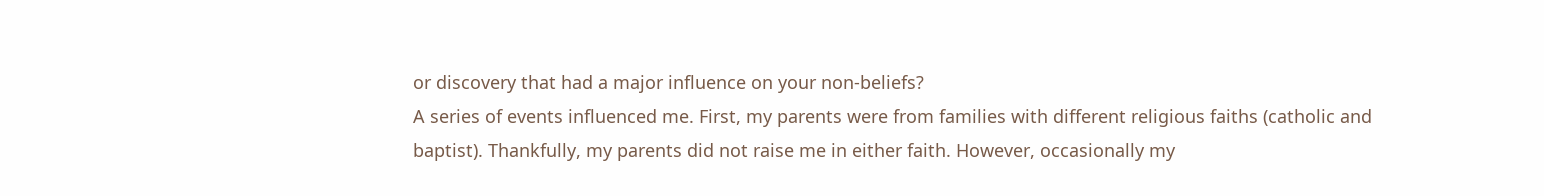or discovery that had a major influence on your non-beliefs?
A series of events influenced me. First, my parents were from families with different religious faiths (catholic and baptist). Thankfully, my parents did not raise me in either faith. However, occasionally my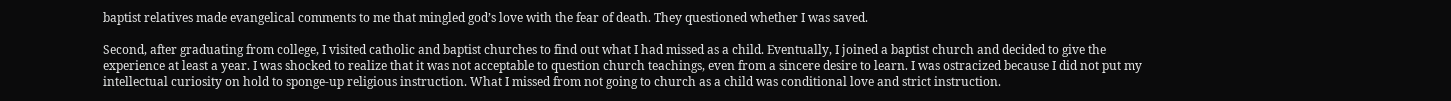baptist relatives made evangelical comments to me that mingled god’s love with the fear of death. They questioned whether I was saved.

Second, after graduating from college, I visited catholic and baptist churches to find out what I had missed as a child. Eventually, I joined a baptist church and decided to give the experience at least a year. I was shocked to realize that it was not acceptable to question church teachings, even from a sincere desire to learn. I was ostracized because I did not put my intellectual curiosity on hold to sponge-up religious instruction. What I missed from not going to church as a child was conditional love and strict instruction.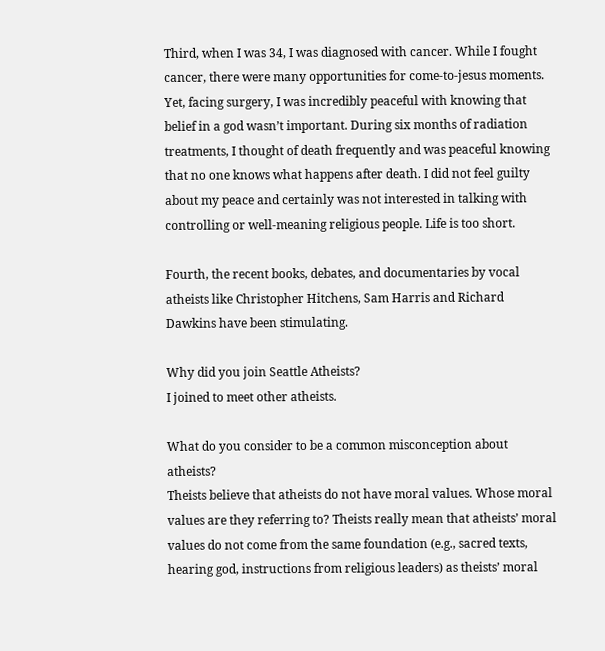Third, when I was 34, I was diagnosed with cancer. While I fought cancer, there were many opportunities for come-to-jesus moments. Yet, facing surgery, I was incredibly peaceful with knowing that belief in a god wasn’t important. During six months of radiation treatments, I thought of death frequently and was peaceful knowing that no one knows what happens after death. I did not feel guilty about my peace and certainly was not interested in talking with controlling or well-meaning religious people. Life is too short.

Fourth, the recent books, debates, and documentaries by vocal atheists like Christopher Hitchens, Sam Harris and Richard Dawkins have been stimulating.

Why did you join Seattle Atheists?
I joined to meet other atheists.

What do you consider to be a common misconception about atheists?
Theists believe that atheists do not have moral values. Whose moral values are they referring to? Theists really mean that atheists’ moral values do not come from the same foundation (e.g., sacred texts, hearing god, instructions from religious leaders) as theists’ moral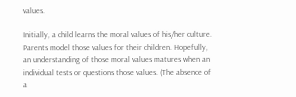values.

Initially, a child learns the moral values of his/her culture. Parents model those values for their children. Hopefully, an understanding of those moral values matures when an individual tests or questions those values. (The absence of a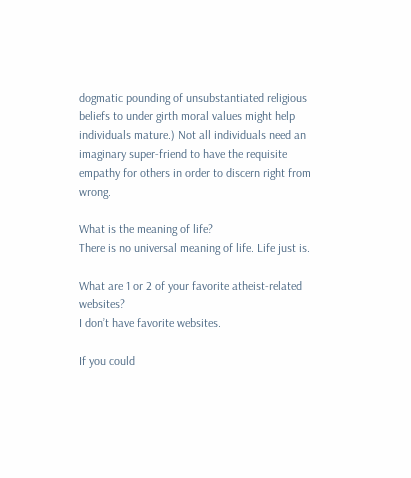dogmatic pounding of unsubstantiated religious beliefs to under girth moral values might help individuals mature.) Not all individuals need an imaginary super-friend to have the requisite empathy for others in order to discern right from wrong.

What is the meaning of life?
There is no universal meaning of life. Life just is.

What are 1 or 2 of your favorite atheist-related websites?
I don’t have favorite websites.

If you could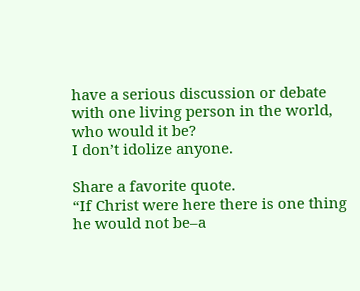have a serious discussion or debate with one living person in the world, who would it be?
I don’t idolize anyone.

Share a favorite quote.
“If Christ were here there is one thing he would not be–a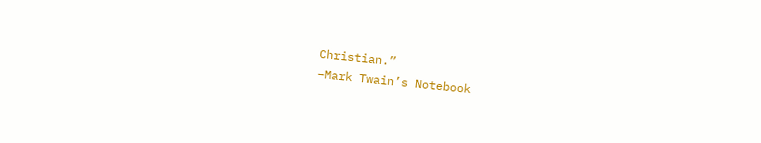Christian.”
–Mark Twain’s Notebook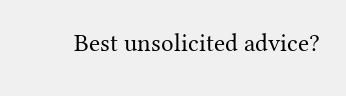Best unsolicited advice?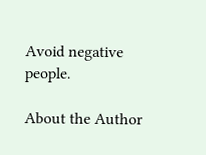Avoid negative people.

About the Author